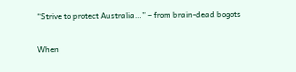“Strive to protect Australia…” – from brain-dead bogots

When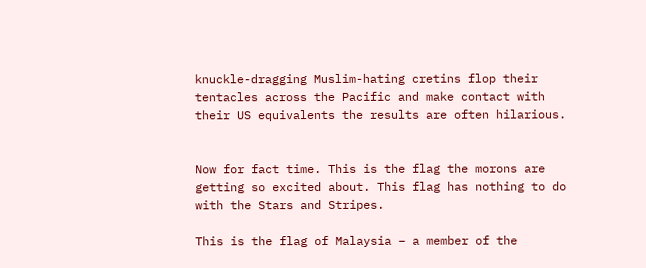knuckle-dragging Muslim-hating cretins flop their tentacles across the Pacific and make contact with their US equivalents the results are often hilarious.


Now for fact time. This is the flag the morons are getting so excited about. This flag has nothing to do with the Stars and Stripes.

This is the flag of Malaysia – a member of the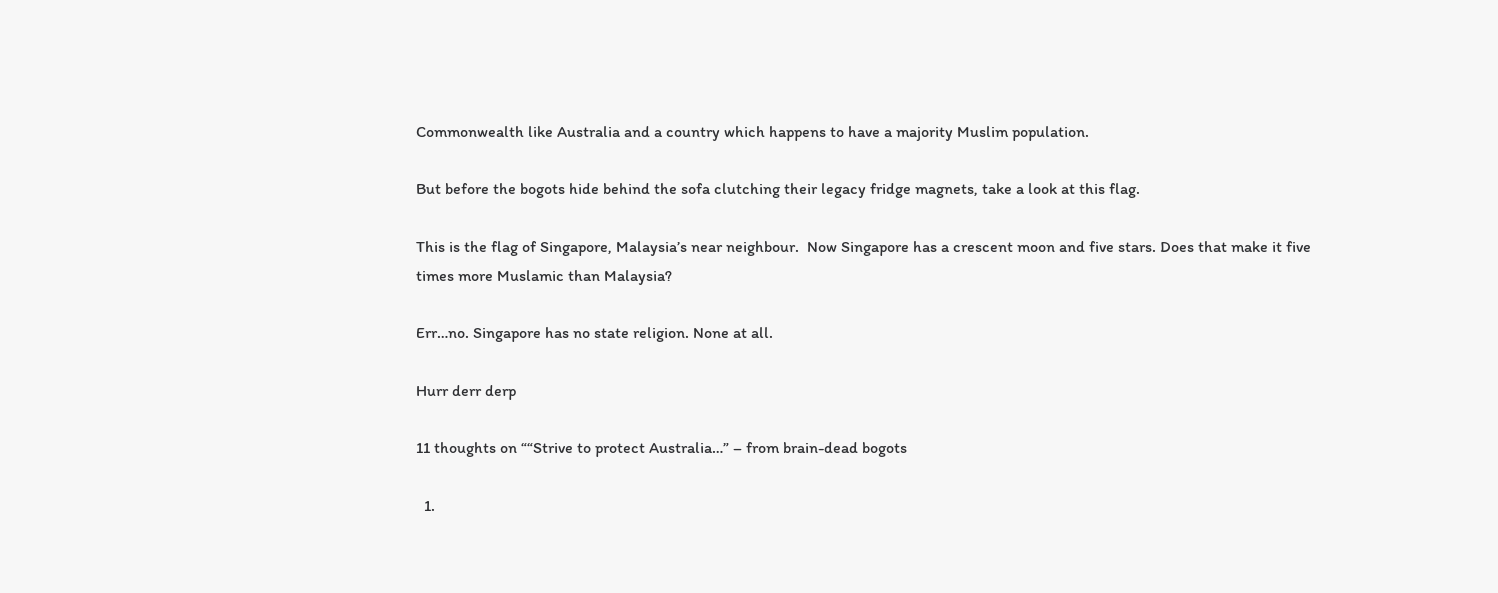Commonwealth like Australia and a country which happens to have a majority Muslim population.

But before the bogots hide behind the sofa clutching their legacy fridge magnets, take a look at this flag.

This is the flag of Singapore, Malaysia’s near neighbour.  Now Singapore has a crescent moon and five stars. Does that make it five times more Muslamic than Malaysia?

Err…no. Singapore has no state religion. None at all.

Hurr derr derp

11 thoughts on ““Strive to protect Australia…” – from brain-dead bogots

  1.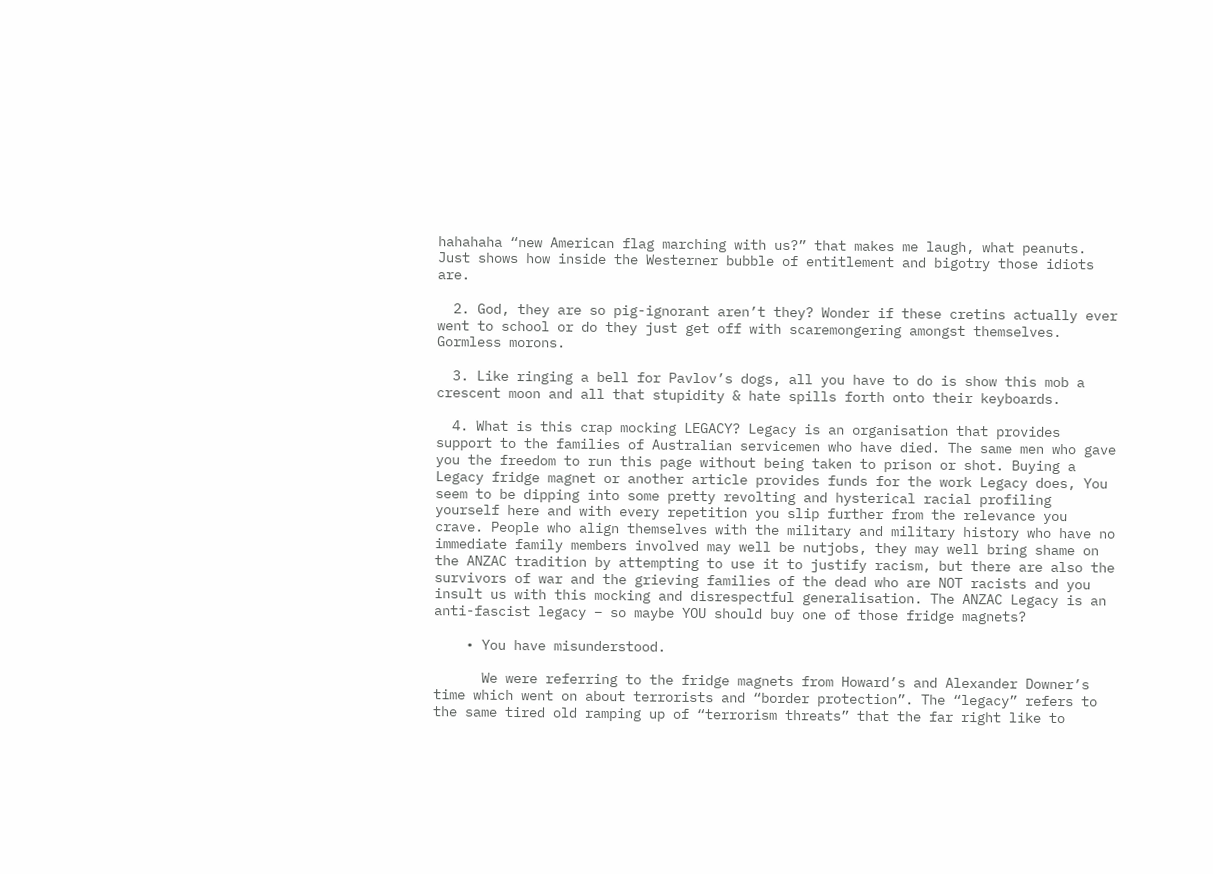hahahaha “new American flag marching with us?” that makes me laugh, what peanuts. Just shows how inside the Westerner bubble of entitlement and bigotry those idiots are.

  2. God, they are so pig-ignorant aren’t they? Wonder if these cretins actually ever went to school or do they just get off with scaremongering amongst themselves. Gormless morons.

  3. Like ringing a bell for Pavlov’s dogs, all you have to do is show this mob a crescent moon and all that stupidity & hate spills forth onto their keyboards.

  4. What is this crap mocking LEGACY? Legacy is an organisation that provides support to the families of Australian servicemen who have died. The same men who gave you the freedom to run this page without being taken to prison or shot. Buying a Legacy fridge magnet or another article provides funds for the work Legacy does, You seem to be dipping into some pretty revolting and hysterical racial profiling yourself here and with every repetition you slip further from the relevance you crave. People who align themselves with the military and military history who have no immediate family members involved may well be nutjobs, they may well bring shame on the ANZAC tradition by attempting to use it to justify racism, but there are also the survivors of war and the grieving families of the dead who are NOT racists and you insult us with this mocking and disrespectful generalisation. The ANZAC Legacy is an anti-fascist legacy – so maybe YOU should buy one of those fridge magnets?

    • You have misunderstood.

      We were referring to the fridge magnets from Howard’s and Alexander Downer’s time which went on about terrorists and “border protection”. The “legacy” refers to the same tired old ramping up of “terrorism threats” that the far right like to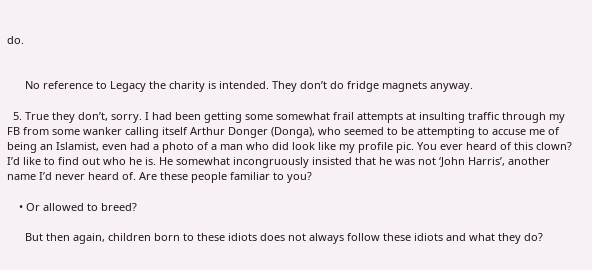do.


      No reference to Legacy the charity is intended. They don’t do fridge magnets anyway.

  5. True they don’t, sorry. I had been getting some somewhat frail attempts at insulting traffic through my FB from some wanker calling itself Arthur Donger (Donga), who seemed to be attempting to accuse me of being an Islamist, even had a photo of a man who did look like my profile pic. You ever heard of this clown? I’d like to find out who he is. He somewhat incongruously insisted that he was not ‘John Harris’, another name I’d never heard of. Are these people familiar to you?

    • Or allowed to breed?

      But then again, children born to these idiots does not always follow these idiots and what they do?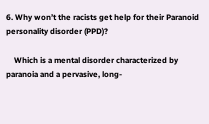6. Why won’t the racists get help for their Paranoid personality disorder (PPD)?

    Which is a mental disorder characterized by paranoia and a pervasive, long-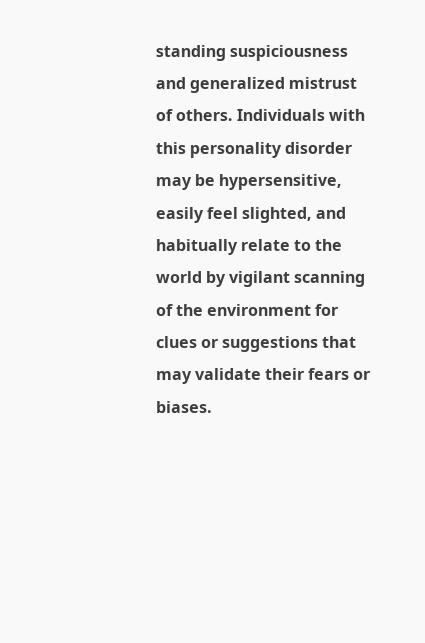standing suspiciousness and generalized mistrust of others. Individuals with this personality disorder may be hypersensitive, easily feel slighted, and habitually relate to the world by vigilant scanning of the environment for clues or suggestions that may validate their fears or biases.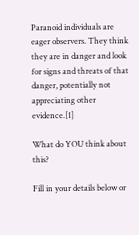Paranoid individuals are eager observers. They think they are in danger and look for signs and threats of that danger, potentially not appreciating other evidence.[1]

What do YOU think about this?

Fill in your details below or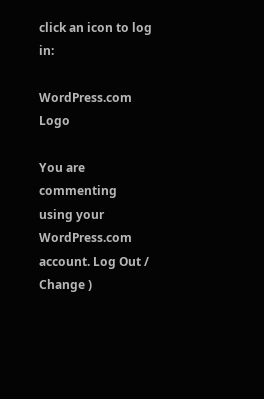click an icon to log in:

WordPress.com Logo

You are commenting using your WordPress.com account. Log Out / Change )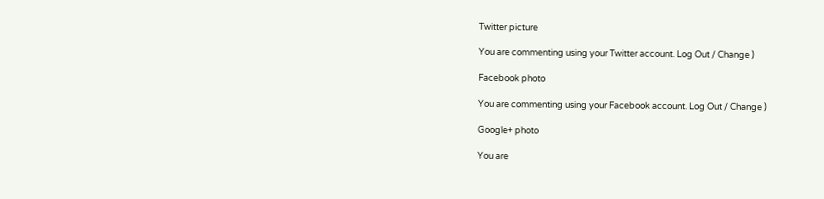Twitter picture

You are commenting using your Twitter account. Log Out / Change )

Facebook photo

You are commenting using your Facebook account. Log Out / Change )

Google+ photo

You are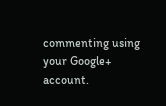commenting using your Google+ account.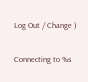Log Out / Change )

Connecting to %s